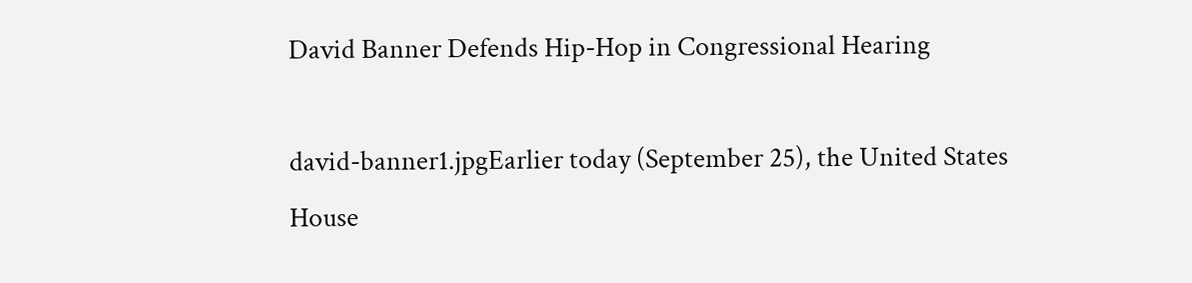David Banner Defends Hip-Hop in Congressional Hearing

david-banner1.jpgEarlier today (September 25), the United States House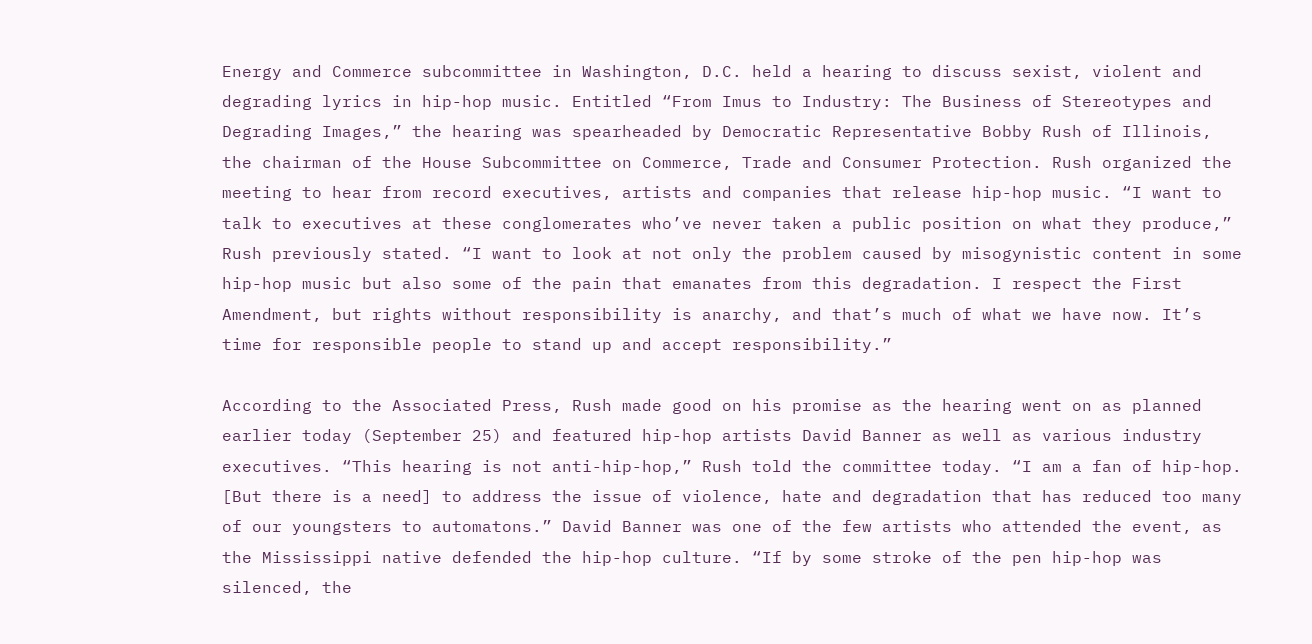Energy and Commerce subcommittee in Washington, D.C. held a hearing to discuss sexist, violent and degrading lyrics in hip-hop music. Entitled “From Imus to Industry: The Business of Stereotypes and Degrading Images,” the hearing was spearheaded by Democratic Representative Bobby Rush of Illinois, the chairman of the House Subcommittee on Commerce, Trade and Consumer Protection. Rush organized the meeting to hear from record executives, artists and companies that release hip-hop music. “I want to talk to executives at these conglomerates who’ve never taken a public position on what they produce,” Rush previously stated. “I want to look at not only the problem caused by misogynistic content in some hip-hop music but also some of the pain that emanates from this degradation. I respect the First Amendment, but rights without responsibility is anarchy, and that’s much of what we have now. It’s time for responsible people to stand up and accept responsibility.”

According to the Associated Press, Rush made good on his promise as the hearing went on as planned earlier today (September 25) and featured hip-hop artists David Banner as well as various industry executives. “This hearing is not anti-hip-hop,” Rush told the committee today. “I am a fan of hip-hop. [But there is a need] to address the issue of violence, hate and degradation that has reduced too many of our youngsters to automatons.” David Banner was one of the few artists who attended the event, as the Mississippi native defended the hip-hop culture. “If by some stroke of the pen hip-hop was silenced, the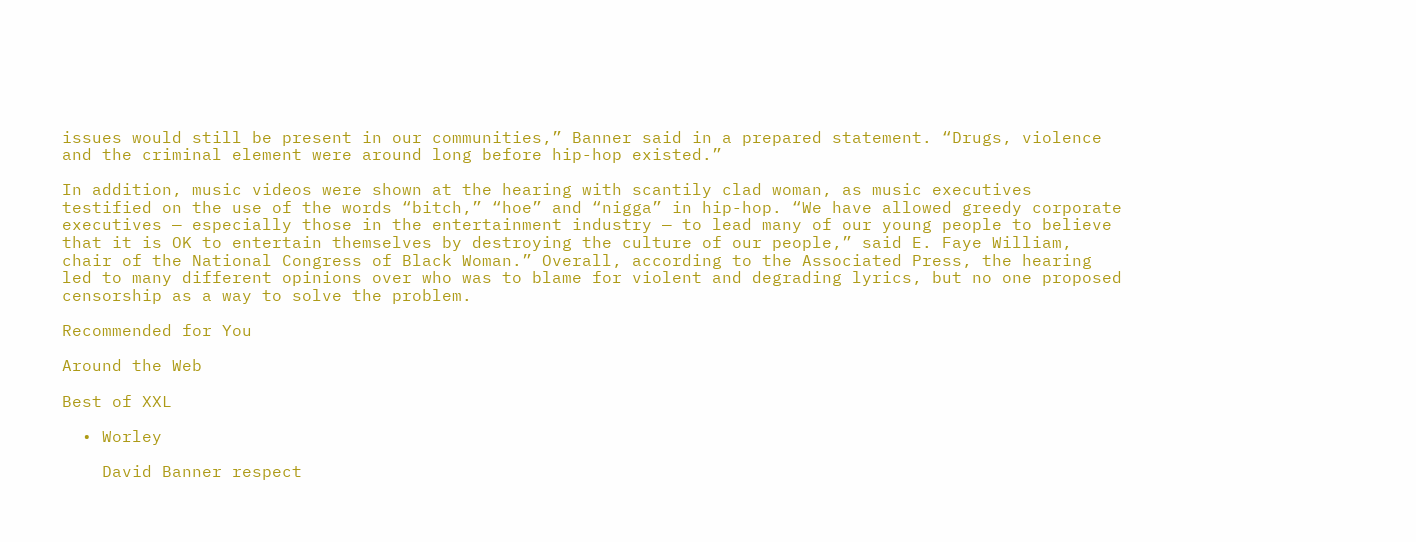issues would still be present in our communities,” Banner said in a prepared statement. “Drugs, violence and the criminal element were around long before hip-hop existed.”

In addition, music videos were shown at the hearing with scantily clad woman, as music executives testified on the use of the words “bitch,” “hoe” and “nigga” in hip-hop. “We have allowed greedy corporate executives — especially those in the entertainment industry — to lead many of our young people to believe that it is OK to entertain themselves by destroying the culture of our people,” said E. Faye William, chair of the National Congress of Black Woman.” Overall, according to the Associated Press, the hearing led to many different opinions over who was to blame for violent and degrading lyrics, but no one proposed censorship as a way to solve the problem.

Recommended for You

Around the Web

Best of XXL

  • Worley

    David Banner respect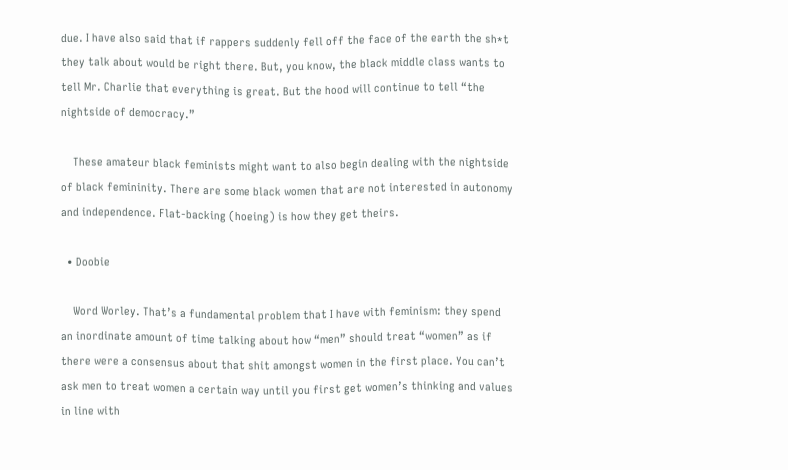due. I have also said that if rappers suddenly fell off the face of the earth the sh*t they talk about would be right there. But, you know, the black middle class wants to tell Mr. Charlie that everything is great. But the hood will continue to tell “the nightside of democracy.”

    These amateur black feminists might want to also begin dealing with the nightside of black femininity. There are some black women that are not interested in autonomy and independence. Flat-backing (hoeing) is how they get theirs.

  • Doobie

    Word Worley. That’s a fundamental problem that I have with feminism: they spend an inordinate amount of time talking about how “men” should treat “women” as if there were a consensus about that shit amongst women in the first place. You can’t ask men to treat women a certain way until you first get women’s thinking and values in line with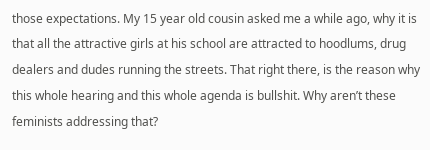those expectations. My 15 year old cousin asked me a while ago, why it is that all the attractive girls at his school are attracted to hoodlums, drug dealers and dudes running the streets. That right there, is the reason why this whole hearing and this whole agenda is bullshit. Why aren’t these feminists addressing that?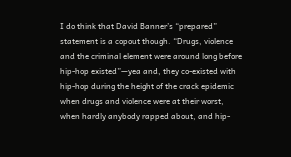I do think that David Banner’s “prepared” statement is a copout though. “Drugs, violence and the criminal element were around long before hip-hop existed”—yea and, they co-existed with hip-hop during the height of the crack epidemic when drugs and violence were at their worst, when hardly anybody rapped about, and hip-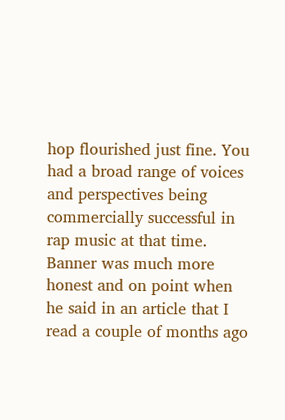hop flourished just fine. You had a broad range of voices and perspectives being commercially successful in rap music at that time. Banner was much more honest and on point when he said in an article that I read a couple of months ago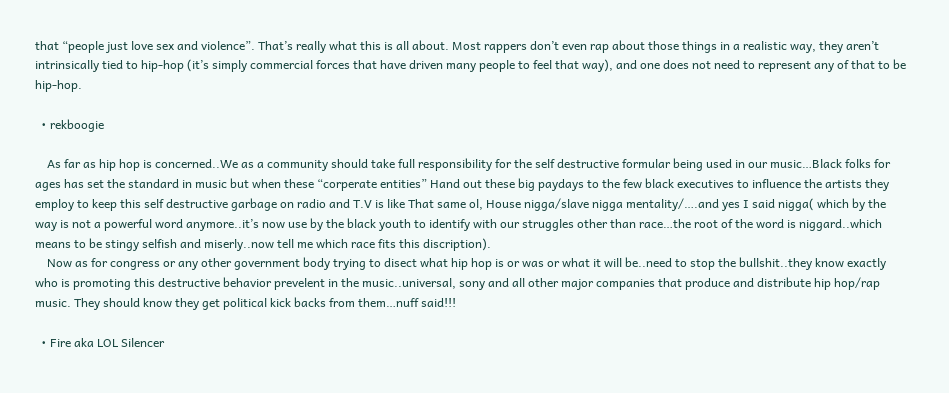that “people just love sex and violence”. That’s really what this is all about. Most rappers don’t even rap about those things in a realistic way, they aren’t intrinsically tied to hip-hop (it’s simply commercial forces that have driven many people to feel that way), and one does not need to represent any of that to be hip-hop.

  • rekboogie

    As far as hip hop is concerned..We as a community should take full responsibility for the self destructive formular being used in our music…Black folks for ages has set the standard in music but when these “corperate entities” Hand out these big paydays to the few black executives to influence the artists they employ to keep this self destructive garbage on radio and T.V is like That same ol, House nigga/slave nigga mentality/….and yes I said nigga( which by the way is not a powerful word anymore..it’s now use by the black youth to identify with our struggles other than race…the root of the word is niggard..which means to be stingy selfish and miserly..now tell me which race fits this discription).
    Now as for congress or any other government body trying to disect what hip hop is or was or what it will be..need to stop the bullshit..they know exactly who is promoting this destructive behavior prevelent in the music..universal, sony and all other major companies that produce and distribute hip hop/rap music. They should know they get political kick backs from them…nuff said!!!

  • Fire aka LOL Silencer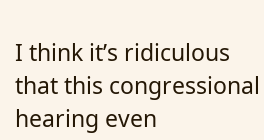I think it’s ridiculous that this congressional hearing even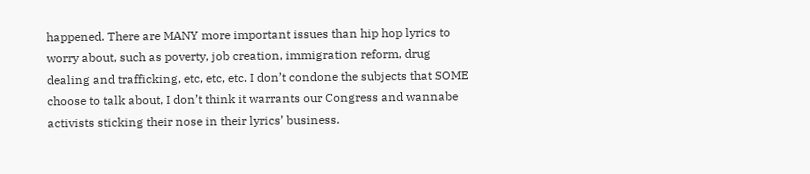happened. There are MANY more important issues than hip hop lyrics to worry about, such as poverty, job creation, immigration reform, drug dealing and trafficking, etc, etc, etc. I don’t condone the subjects that SOME choose to talk about, I don’t think it warrants our Congress and wannabe activists sticking their nose in their lyrics’ business.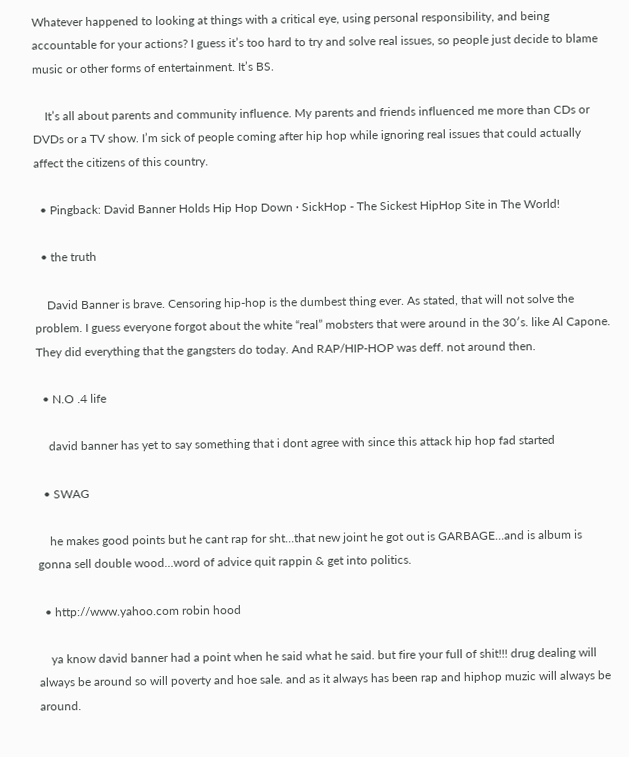Whatever happened to looking at things with a critical eye, using personal responsibility, and being accountable for your actions? I guess it’s too hard to try and solve real issues, so people just decide to blame music or other forms of entertainment. It’s BS.

    It’s all about parents and community influence. My parents and friends influenced me more than CDs or DVDs or a TV show. I’m sick of people coming after hip hop while ignoring real issues that could actually affect the citizens of this country.

  • Pingback: David Banner Holds Hip Hop Down · SickHop - The Sickest HipHop Site in The World!

  • the truth

    David Banner is brave. Censoring hip-hop is the dumbest thing ever. As stated, that will not solve the problem. I guess everyone forgot about the white “real” mobsters that were around in the 30′s. like Al Capone. They did everything that the gangsters do today. And RAP/HIP-HOP was deff. not around then.

  • N.O .4 life

    david banner has yet to say something that i dont agree with since this attack hip hop fad started

  • SWAG

    he makes good points but he cant rap for sht…that new joint he got out is GARBAGE…and is album is gonna sell double wood…word of advice quit rappin & get into politics.

  • http://www.yahoo.com robin hood

    ya know david banner had a point when he said what he said. but fire your full of shit!!! drug dealing will always be around so will poverty and hoe sale. and as it always has been rap and hiphop muzic will always be around.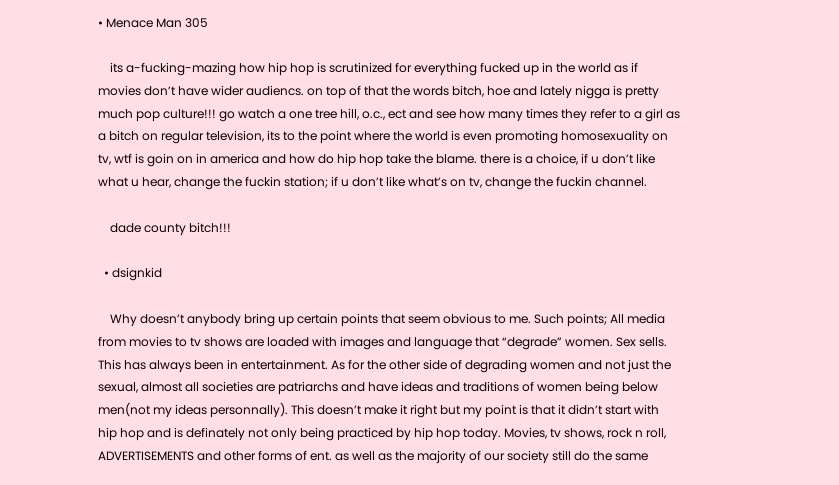• Menace Man 305

    its a-fucking-mazing how hip hop is scrutinized for everything fucked up in the world as if movies don’t have wider audiencs. on top of that the words bitch, hoe and lately nigga is pretty much pop culture!!! go watch a one tree hill, o.c., ect and see how many times they refer to a girl as a bitch on regular television, its to the point where the world is even promoting homosexuality on tv, wtf is goin on in america and how do hip hop take the blame. there is a choice, if u don’t like what u hear, change the fuckin station; if u don’t like what’s on tv, change the fuckin channel.

    dade county bitch!!!

  • dsignkid

    Why doesn’t anybody bring up certain points that seem obvious to me. Such points; All media from movies to tv shows are loaded with images and language that “degrade” women. Sex sells. This has always been in entertainment. As for the other side of degrading women and not just the sexual, almost all societies are patriarchs and have ideas and traditions of women being below men(not my ideas personnally). This doesn’t make it right but my point is that it didn’t start with hip hop and is definately not only being practiced by hip hop today. Movies, tv shows, rock n roll, ADVERTISEMENTS and other forms of ent. as well as the majority of our society still do the same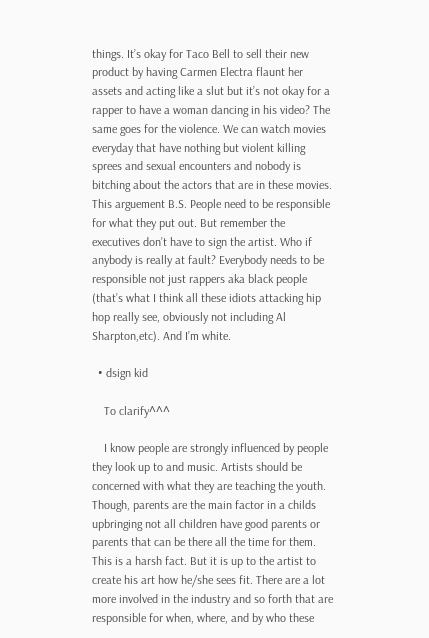things. It’s okay for Taco Bell to sell their new product by having Carmen Electra flaunt her assets and acting like a slut but it’s not okay for a rapper to have a woman dancing in his video? The same goes for the violence. We can watch movies everyday that have nothing but violent killing sprees and sexual encounters and nobody is bitching about the actors that are in these movies. This arguement B.S. People need to be responsible for what they put out. But remember the executives don’t have to sign the artist. Who if anybody is really at fault? Everybody needs to be responsible not just rappers aka black people (that’s what I think all these idiots attacking hip hop really see, obviously not including Al Sharpton,etc). And I’m white.

  • dsign kid

    To clarify^^^

    I know people are strongly influenced by people they look up to and music. Artists should be concerned with what they are teaching the youth. Though, parents are the main factor in a childs upbringing not all children have good parents or parents that can be there all the time for them. This is a harsh fact. But it is up to the artist to create his art how he/she sees fit. There are a lot more involved in the industry and so forth that are responsible for when, where, and by who these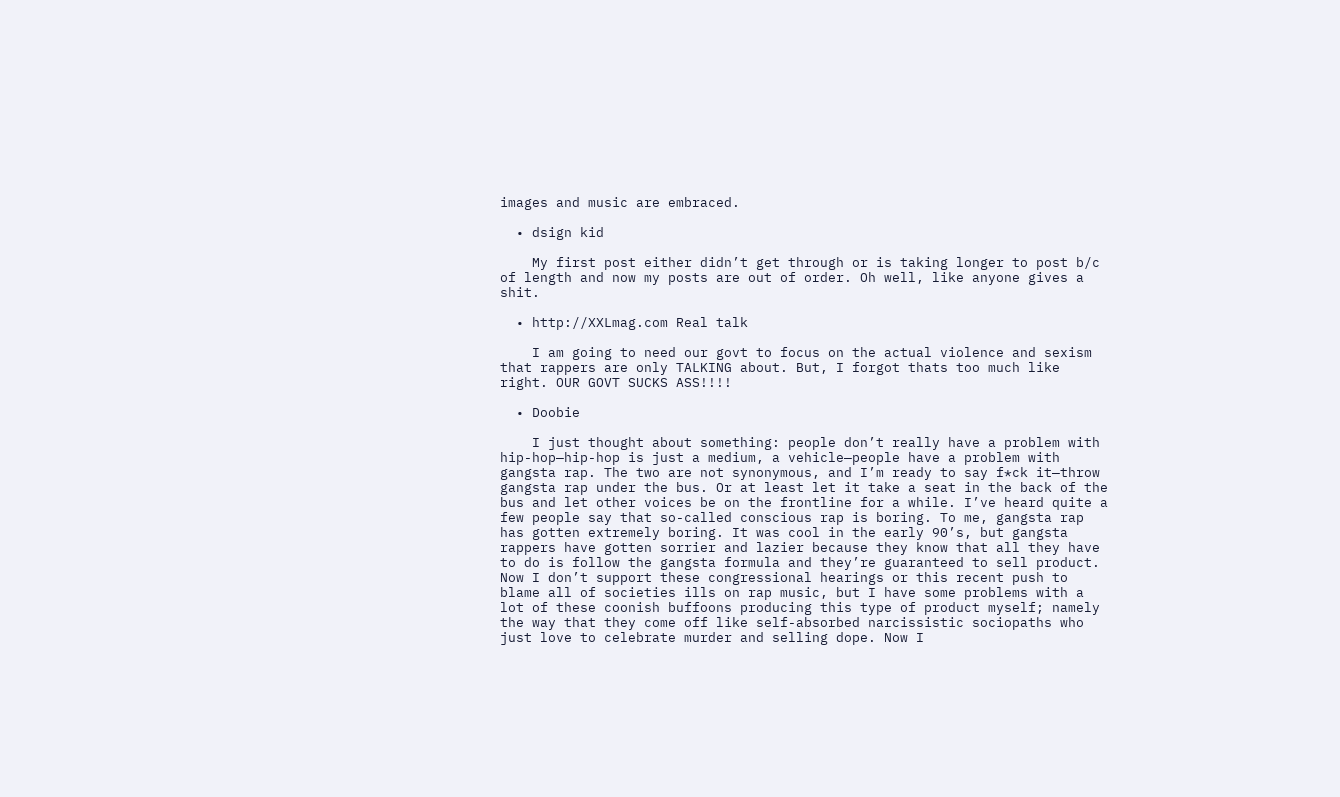images and music are embraced.

  • dsign kid

    My first post either didn’t get through or is taking longer to post b/c of length and now my posts are out of order. Oh well, like anyone gives a shit.

  • http://XXLmag.com Real talk

    I am going to need our govt to focus on the actual violence and sexism that rappers are only TALKING about. But, I forgot thats too much like right. OUR GOVT SUCKS ASS!!!!

  • Doobie

    I just thought about something: people don’t really have a problem with hip-hop—hip-hop is just a medium, a vehicle—people have a problem with gangsta rap. The two are not synonymous, and I’m ready to say f*ck it—throw gangsta rap under the bus. Or at least let it take a seat in the back of the bus and let other voices be on the frontline for a while. I’ve heard quite a few people say that so-called conscious rap is boring. To me, gangsta rap has gotten extremely boring. It was cool in the early 90’s, but gangsta rappers have gotten sorrier and lazier because they know that all they have to do is follow the gangsta formula and they’re guaranteed to sell product. Now I don’t support these congressional hearings or this recent push to blame all of societies ills on rap music, but I have some problems with a lot of these coonish buffoons producing this type of product myself; namely the way that they come off like self-absorbed narcissistic sociopaths who just love to celebrate murder and selling dope. Now I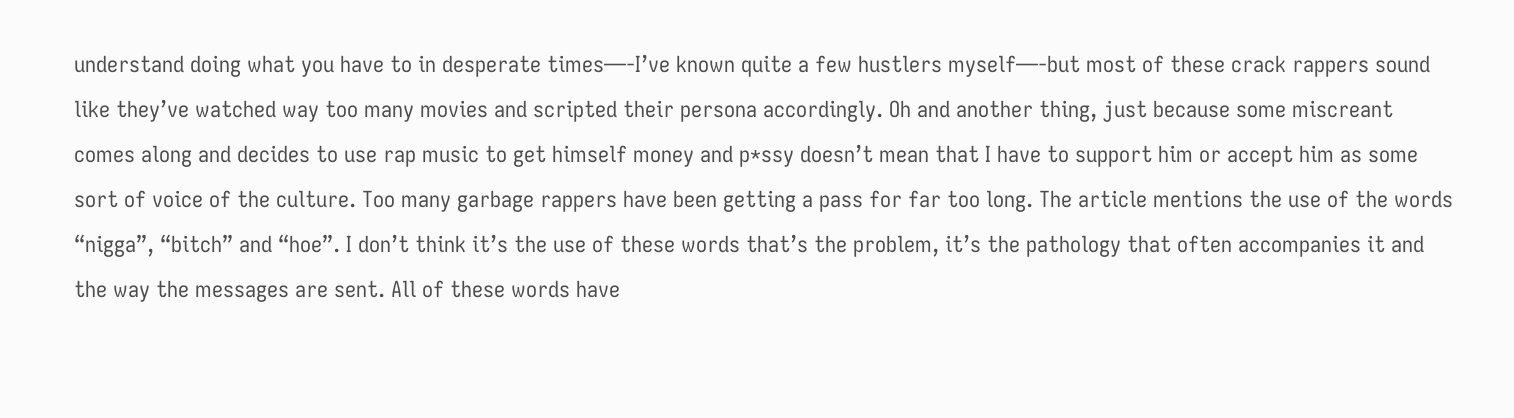understand doing what you have to in desperate times—-I’ve known quite a few hustlers myself—-but most of these crack rappers sound like they’ve watched way too many movies and scripted their persona accordingly. Oh and another thing, just because some miscreant comes along and decides to use rap music to get himself money and p*ssy doesn’t mean that I have to support him or accept him as some sort of voice of the culture. Too many garbage rappers have been getting a pass for far too long. The article mentions the use of the words “nigga”, “bitch” and “hoe”. I don’t think it’s the use of these words that’s the problem, it’s the pathology that often accompanies it and the way the messages are sent. All of these words have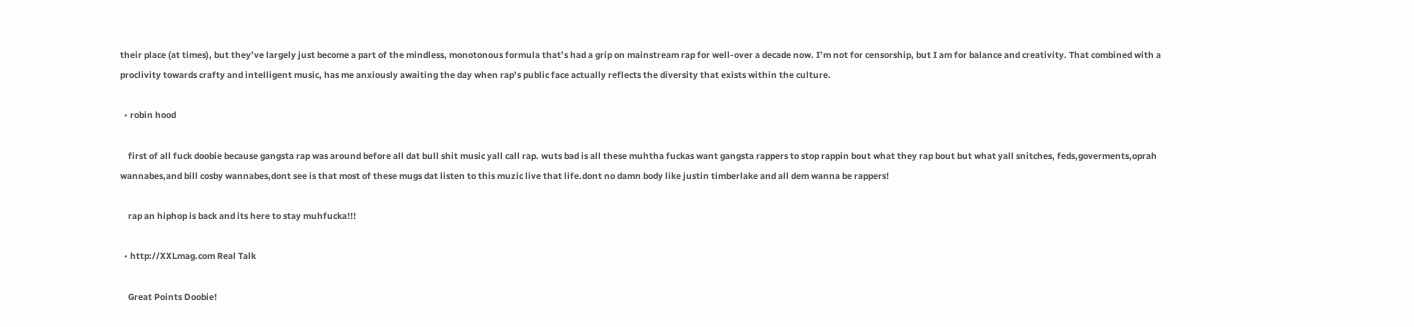their place (at times), but they’ve largely just become a part of the mindless, monotonous formula that’s had a grip on mainstream rap for well-over a decade now. I’m not for censorship, but I am for balance and creativity. That combined with a proclivity towards crafty and intelligent music, has me anxiously awaiting the day when rap’s public face actually reflects the diversity that exists within the culture.

  • robin hood

    first of all fuck doobie because gangsta rap was around before all dat bull shit music yall call rap. wuts bad is all these muhtha fuckas want gangsta rappers to stop rappin bout what they rap bout but what yall snitches, feds,goverments,oprah wannabes,and bill cosby wannabes,dont see is that most of these mugs dat listen to this muzic live that life.dont no damn body like justin timberlake and all dem wanna be rappers!

    rap an hiphop is back and its here to stay muhfucka!!!

  • http://XXLmag.com Real Talk

    Great Points Doobie!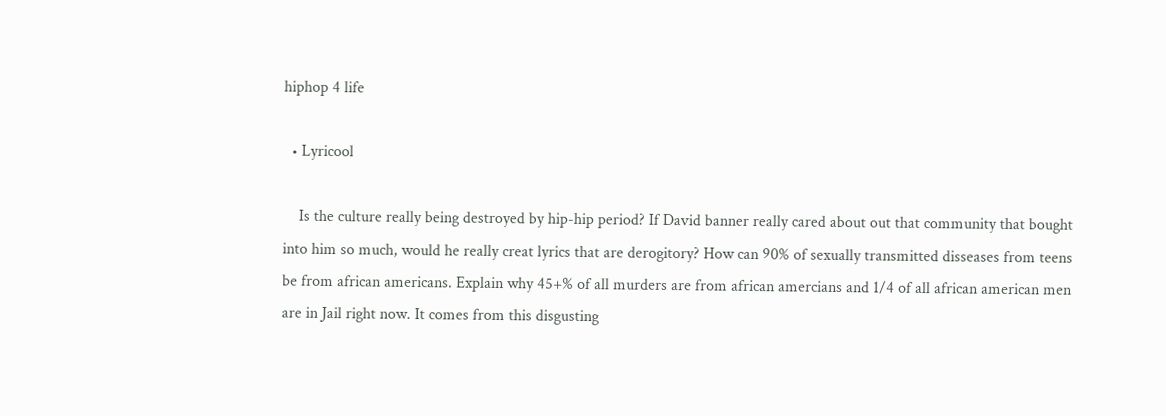hiphop 4 life

  • Lyricool

    Is the culture really being destroyed by hip-hip period? If David banner really cared about out that community that bought into him so much, would he really creat lyrics that are derogitory? How can 90% of sexually transmitted disseases from teens be from african americans. Explain why 45+% of all murders are from african amercians and 1/4 of all african american men are in Jail right now. It comes from this disgusting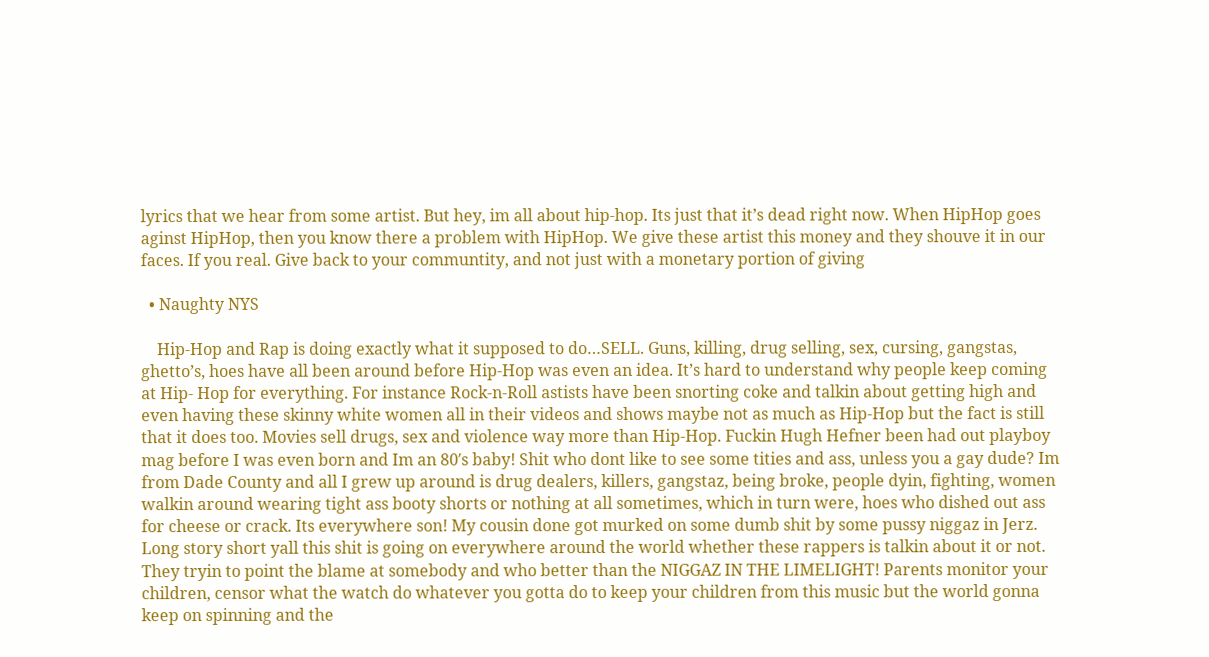lyrics that we hear from some artist. But hey, im all about hip-hop. Its just that it’s dead right now. When HipHop goes aginst HipHop, then you know there a problem with HipHop. We give these artist this money and they shouve it in our faces. If you real. Give back to your communtity, and not just with a monetary portion of giving

  • Naughty NYS

    Hip-Hop and Rap is doing exactly what it supposed to do…SELL. Guns, killing, drug selling, sex, cursing, gangstas, ghetto’s, hoes have all been around before Hip-Hop was even an idea. It’s hard to understand why people keep coming at Hip- Hop for everything. For instance Rock-n-Roll astists have been snorting coke and talkin about getting high and even having these skinny white women all in their videos and shows maybe not as much as Hip-Hop but the fact is still that it does too. Movies sell drugs, sex and violence way more than Hip-Hop. Fuckin Hugh Hefner been had out playboy mag before I was even born and Im an 80′s baby! Shit who dont like to see some tities and ass, unless you a gay dude? Im from Dade County and all I grew up around is drug dealers, killers, gangstaz, being broke, people dyin, fighting, women walkin around wearing tight ass booty shorts or nothing at all sometimes, which in turn were, hoes who dished out ass for cheese or crack. Its everywhere son! My cousin done got murked on some dumb shit by some pussy niggaz in Jerz. Long story short yall this shit is going on everywhere around the world whether these rappers is talkin about it or not. They tryin to point the blame at somebody and who better than the NIGGAZ IN THE LIMELIGHT! Parents monitor your children, censor what the watch do whatever you gotta do to keep your children from this music but the world gonna keep on spinning and the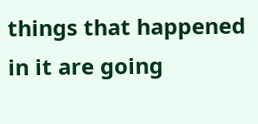things that happened in it are going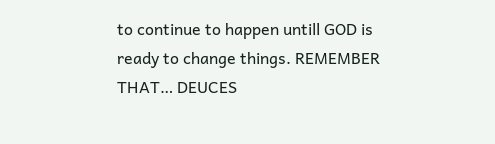to continue to happen untill GOD is ready to change things. REMEMBER THAT… DEUCES